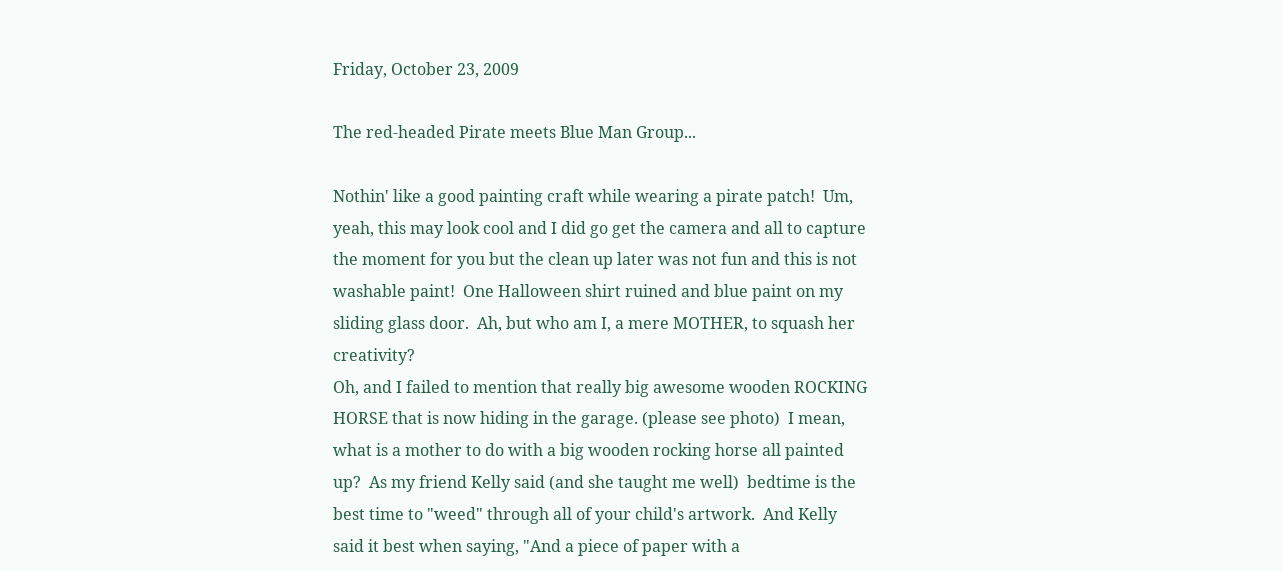Friday, October 23, 2009

The red-headed Pirate meets Blue Man Group...

Nothin' like a good painting craft while wearing a pirate patch!  Um, yeah, this may look cool and I did go get the camera and all to capture the moment for you but the clean up later was not fun and this is not washable paint!  One Halloween shirt ruined and blue paint on my sliding glass door.  Ah, but who am I, a mere MOTHER, to squash her creativity?
Oh, and I failed to mention that really big awesome wooden ROCKING HORSE that is now hiding in the garage. (please see photo)  I mean, what is a mother to do with a big wooden rocking horse all painted up?  As my friend Kelly said (and she taught me well)  bedtime is the best time to "weed" through all of your child's artwork.  And Kelly said it best when saying, "And a piece of paper with a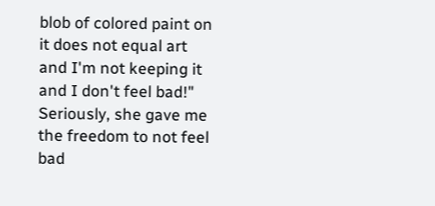blob of colored paint on it does not equal art and I'm not keeping it and I don't feel bad!"
Seriously, she gave me the freedom to not feel bad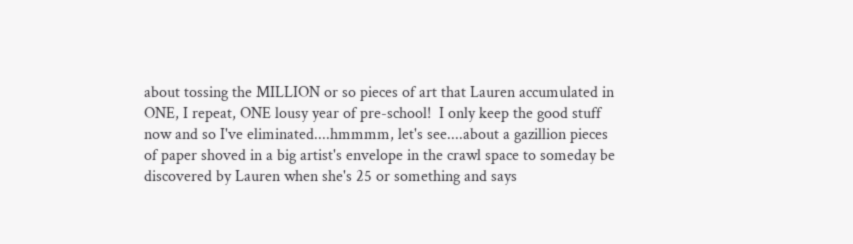about tossing the MILLION or so pieces of art that Lauren accumulated in ONE, I repeat, ONE lousy year of pre-school!  I only keep the good stuff now and so I've eliminated....hmmmm, let's see....about a gazillion pieces of paper shoved in a big artist's envelope in the crawl space to someday be discovered by Lauren when she's 25 or something and says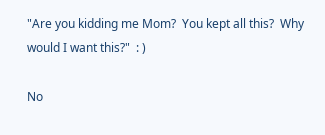"Are you kidding me Mom?  You kept all this?  Why would I want this?"  : )

No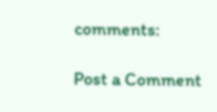comments:

Post a Comment